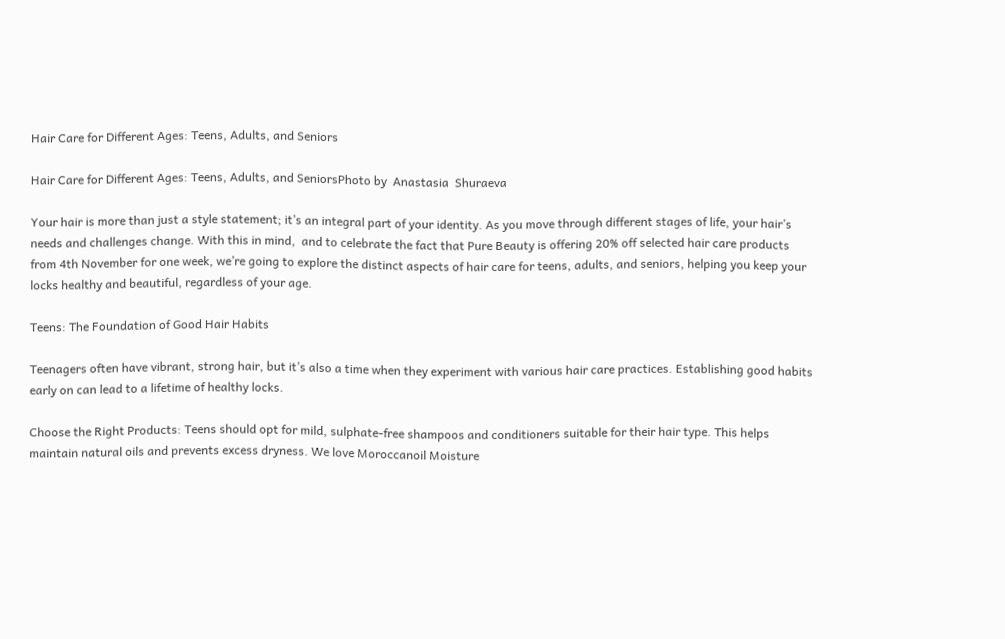Hair Care for Different Ages: Teens, Adults, and Seniors

Hair Care for Different Ages: Teens, Adults, and SeniorsPhoto by  Anastasia  Shuraeva

Your hair is more than just a style statement; it’s an integral part of your identity. As you move through different stages of life, your hair’s needs and challenges change. With this in mind,  and to celebrate the fact that Pure Beauty is offering 20% off selected hair care products from 4th November for one week, we’re going to explore the distinct aspects of hair care for teens, adults, and seniors, helping you keep your locks healthy and beautiful, regardless of your age.

Teens: The Foundation of Good Hair Habits

Teenagers often have vibrant, strong hair, but it’s also a time when they experiment with various hair care practices. Establishing good habits early on can lead to a lifetime of healthy locks.

Choose the Right Products: Teens should opt for mild, sulphate-free shampoos and conditioners suitable for their hair type. This helps maintain natural oils and prevents excess dryness. We love Moroccanoil Moisture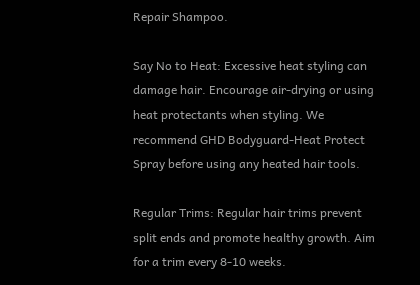Repair Shampoo.

Say No to Heat: Excessive heat styling can damage hair. Encourage air-drying or using heat protectants when styling. We recommend GHD Bodyguard-Heat Protect Spray before using any heated hair tools.

Regular Trims: Regular hair trims prevent split ends and promote healthy growth. Aim for a trim every 8-10 weeks.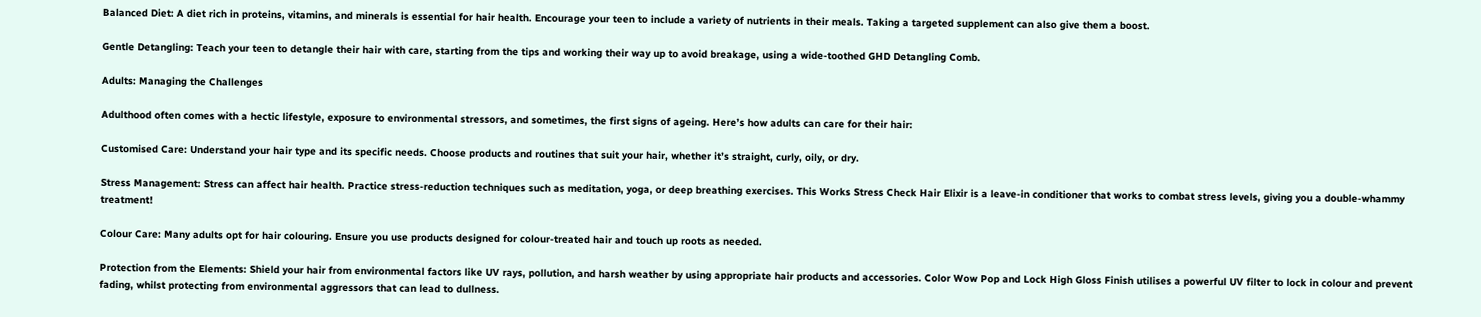Balanced Diet: A diet rich in proteins, vitamins, and minerals is essential for hair health. Encourage your teen to include a variety of nutrients in their meals. Taking a targeted supplement can also give them a boost.

Gentle Detangling: Teach your teen to detangle their hair with care, starting from the tips and working their way up to avoid breakage, using a wide-toothed GHD Detangling Comb.

Adults: Managing the Challenges

Adulthood often comes with a hectic lifestyle, exposure to environmental stressors, and sometimes, the first signs of ageing. Here’s how adults can care for their hair:

Customised Care: Understand your hair type and its specific needs. Choose products and routines that suit your hair, whether it’s straight, curly, oily, or dry.

Stress Management: Stress can affect hair health. Practice stress-reduction techniques such as meditation, yoga, or deep breathing exercises. This Works Stress Check Hair Elixir is a leave-in conditioner that works to combat stress levels, giving you a double-whammy treatment!

Colour Care: Many adults opt for hair colouring. Ensure you use products designed for colour-treated hair and touch up roots as needed.

Protection from the Elements: Shield your hair from environmental factors like UV rays, pollution, and harsh weather by using appropriate hair products and accessories. Color Wow Pop and Lock High Gloss Finish utilises a powerful UV filter to lock in colour and prevent fading, whilst protecting from environmental aggressors that can lead to dullness.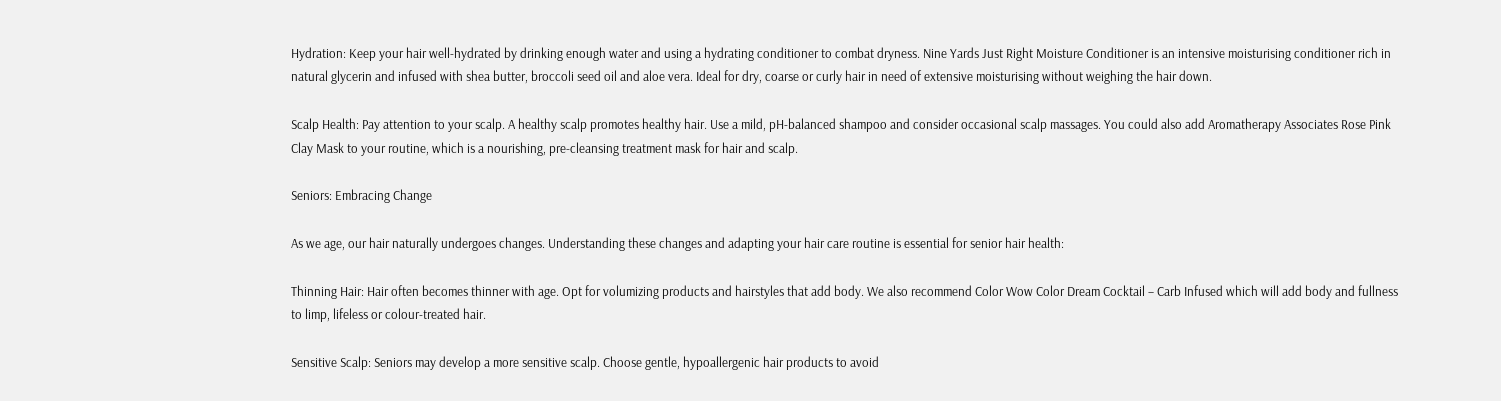Hydration: Keep your hair well-hydrated by drinking enough water and using a hydrating conditioner to combat dryness. Nine Yards Just Right Moisture Conditioner is an intensive moisturising conditioner rich in natural glycerin and infused with shea butter, broccoli seed oil and aloe vera. Ideal for dry, coarse or curly hair in need of extensive moisturising without weighing the hair down.

Scalp Health: Pay attention to your scalp. A healthy scalp promotes healthy hair. Use a mild, pH-balanced shampoo and consider occasional scalp massages. You could also add Aromatherapy Associates Rose Pink Clay Mask to your routine, which is a nourishing, pre-cleansing treatment mask for hair and scalp.

Seniors: Embracing Change

As we age, our hair naturally undergoes changes. Understanding these changes and adapting your hair care routine is essential for senior hair health:

Thinning Hair: Hair often becomes thinner with age. Opt for volumizing products and hairstyles that add body. We also recommend Color Wow Color Dream Cocktail – Carb Infused which will add body and fullness to limp, lifeless or colour-treated hair.

Sensitive Scalp: Seniors may develop a more sensitive scalp. Choose gentle, hypoallergenic hair products to avoid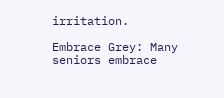irritation.

Embrace Grey: Many seniors embrace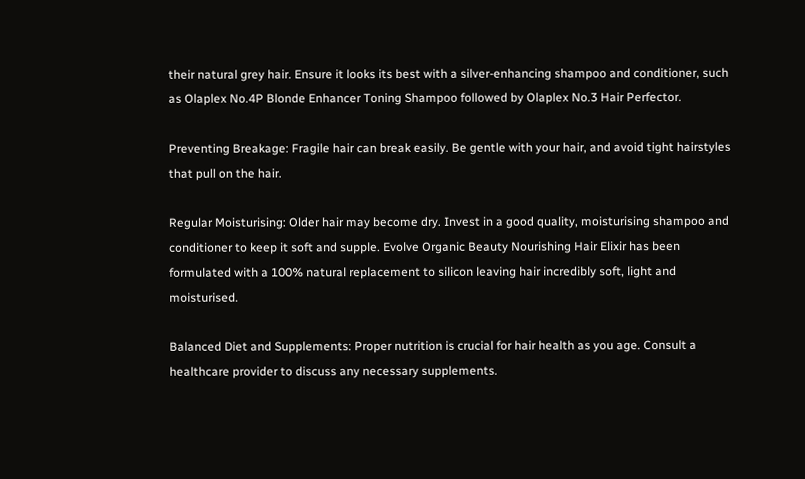their natural grey hair. Ensure it looks its best with a silver-enhancing shampoo and conditioner, such as Olaplex No.4P Blonde Enhancer Toning Shampoo followed by Olaplex No.3 Hair Perfector.

Preventing Breakage: Fragile hair can break easily. Be gentle with your hair, and avoid tight hairstyles that pull on the hair.

Regular Moisturising: Older hair may become dry. Invest in a good quality, moisturising shampoo and conditioner to keep it soft and supple. Evolve Organic Beauty Nourishing Hair Elixir has been formulated with a 100% natural replacement to silicon leaving hair incredibly soft, light and moisturised.

Balanced Diet and Supplements: Proper nutrition is crucial for hair health as you age. Consult a healthcare provider to discuss any necessary supplements.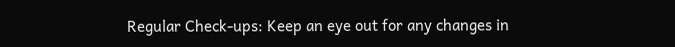Regular Check-ups: Keep an eye out for any changes in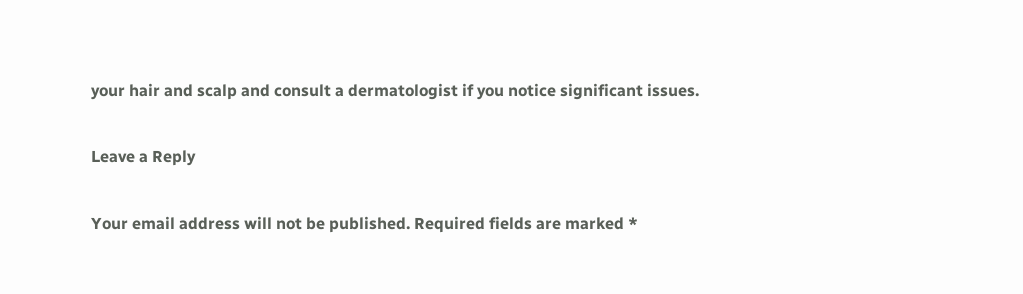your hair and scalp and consult a dermatologist if you notice significant issues.

Leave a Reply

Your email address will not be published. Required fields are marked *